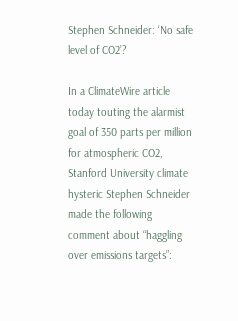Stephen Schneider: ‘No safe level of CO2’?

In a ClimateWire article today touting the alarmist goal of 350 parts per million for atmospheric CO2, Stanford University climate hysteric Stephen Schneider made the following comment about “haggling over emissions targets”: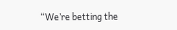“We’re betting the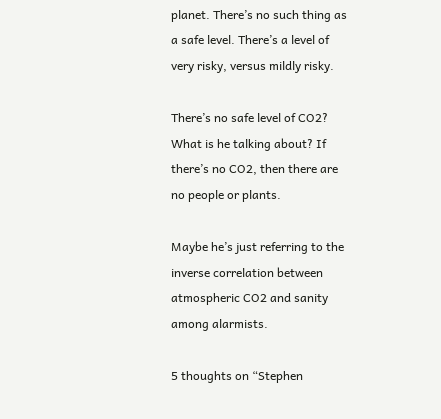planet. There’s no such thing as a safe level. There’s a level of very risky, versus mildly risky.

There’s no safe level of CO2? What is he talking about? If there’s no CO2, then there are no people or plants.

Maybe he’s just referring to the inverse correlation between atmospheric CO2 and sanity among alarmists.

5 thoughts on “Stephen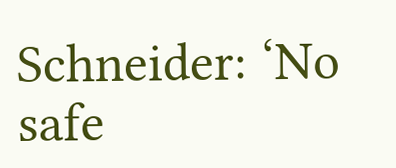Schneider: ‘No safe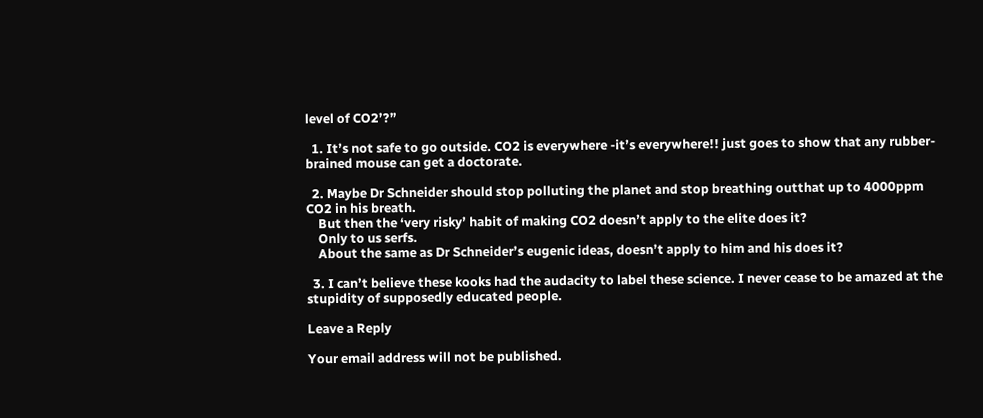level of CO2’?”

  1. It’s not safe to go outside. CO2 is everywhere -it’s everywhere!! just goes to show that any rubber-brained mouse can get a doctorate.

  2. Maybe Dr Schneider should stop polluting the planet and stop breathing outthat up to 4000ppm CO2 in his breath.
    But then the ‘very risky’ habit of making CO2 doesn’t apply to the elite does it?
    Only to us serfs.
    About the same as Dr Schneider’s eugenic ideas, doesn’t apply to him and his does it?

  3. I can’t believe these kooks had the audacity to label these science. I never cease to be amazed at the stupidity of supposedly educated people.

Leave a Reply

Your email address will not be published.